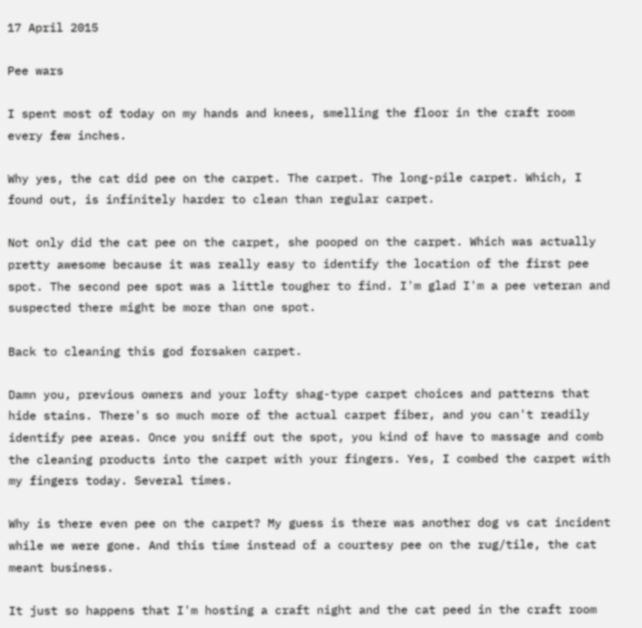17 April 2015

Pee wars

I spent most of today on my hands and knees, smelling the floor in the craft room every few inches.

Why yes, the cat did pee on the carpet. The carpet. The long-pile carpet. Which, I found out, is infinitely harder to clean than regular carpet.

Not only did the cat pee on the carpet, she pooped on the carpet. Which was actually pretty awesome because it was really easy to identify the location of the first pee spot. The second pee spot was a little tougher to find. I'm glad I'm a pee veteran and suspected there might be more than one spot.

Back to cleaning this god forsaken carpet.

Damn you, previous owners and your lofty shag-type carpet choices and patterns that hide stains. There's so much more of the actual carpet fiber, and you can't readily identify pee areas. Once you sniff out the spot, you kind of have to massage and comb the cleaning products into the carpet with your fingers. Yes, I combed the carpet with my fingers today. Several times.

Why is there even pee on the carpet? My guess is there was another dog vs cat incident while we were gone. And this time instead of a courtesy pee on the rug/tile, the cat meant business.

It just so happens that I'm hosting a craft night and the cat peed in the craft room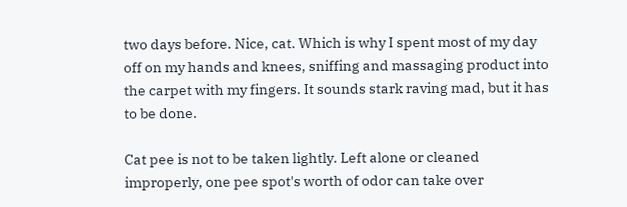two days before. Nice, cat. Which is why I spent most of my day off on my hands and knees, sniffing and massaging product into the carpet with my fingers. It sounds stark raving mad, but it has to be done.

Cat pee is not to be taken lightly. Left alone or cleaned improperly, one pee spot's worth of odor can take over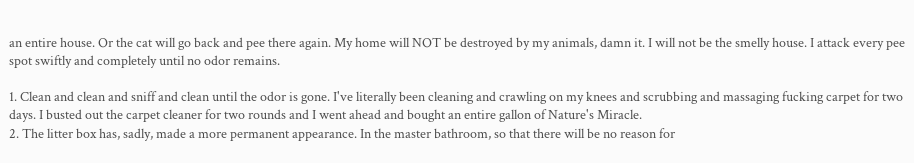an entire house. Or the cat will go back and pee there again. My home will NOT be destroyed by my animals, damn it. I will not be the smelly house. I attack every pee spot swiftly and completely until no odor remains.

1. Clean and clean and sniff and clean until the odor is gone. I've literally been cleaning and crawling on my knees and scrubbing and massaging fucking carpet for two days. I busted out the carpet cleaner for two rounds and I went ahead and bought an entire gallon of Nature's Miracle.
2. The litter box has, sadly, made a more permanent appearance. In the master bathroom, so that there will be no reason for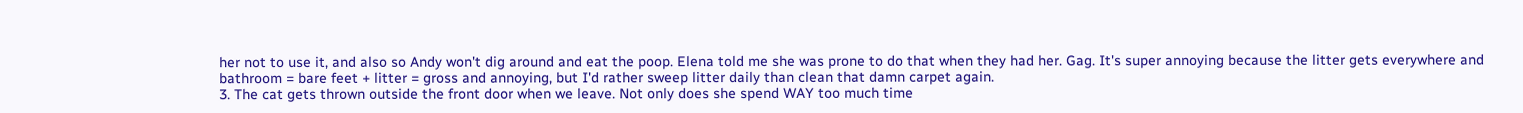her not to use it, and also so Andy won't dig around and eat the poop. Elena told me she was prone to do that when they had her. Gag. It's super annoying because the litter gets everywhere and bathroom = bare feet + litter = gross and annoying, but I'd rather sweep litter daily than clean that damn carpet again.
3. The cat gets thrown outside the front door when we leave. Not only does she spend WAY too much time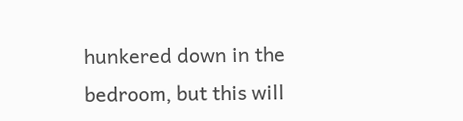hunkered down in the bedroom, but this will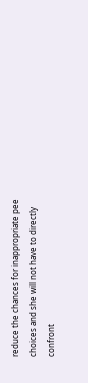reduce the chances for inappropriate pee choices and she will not have to directly confront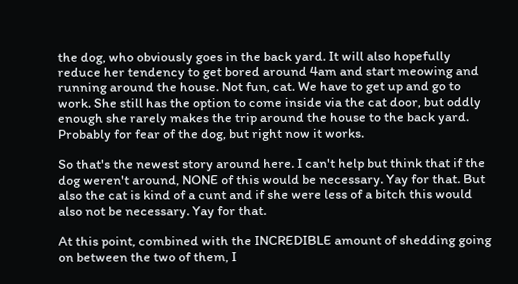the dog, who obviously goes in the back yard. It will also hopefully reduce her tendency to get bored around 4am and start meowing and running around the house. Not fun, cat. We have to get up and go to work. She still has the option to come inside via the cat door, but oddly enough she rarely makes the trip around the house to the back yard. Probably for fear of the dog, but right now it works.

So that's the newest story around here. I can't help but think that if the dog weren't around, NONE of this would be necessary. Yay for that. But also the cat is kind of a cunt and if she were less of a bitch this would also not be necessary. Yay for that.

At this point, combined with the INCREDIBLE amount of shedding going on between the two of them, I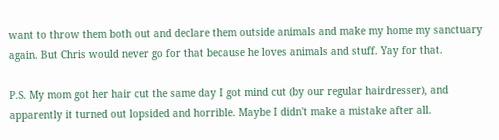want to throw them both out and declare them outside animals and make my home my sanctuary again. But Chris would never go for that because he loves animals and stuff. Yay for that.

P.S. My mom got her hair cut the same day I got mind cut (by our regular hairdresser), and apparently it turned out lopsided and horrible. Maybe I didn't make a mistake after all.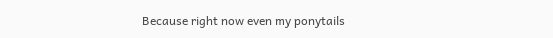Because right now even my ponytails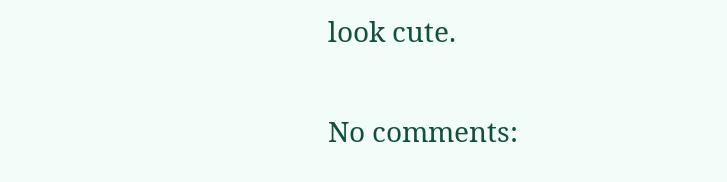look cute.

No comments: